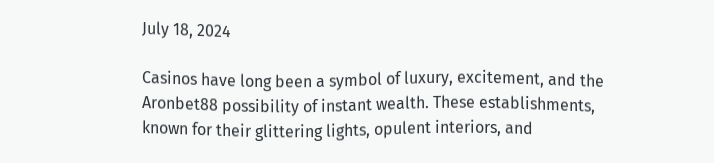July 18, 2024

Casinos have long been a symbol of luxury, excitement, and the Aronbet88 possibility of instant wealth. These establishments, known for their glittering lights, opulent interiors, and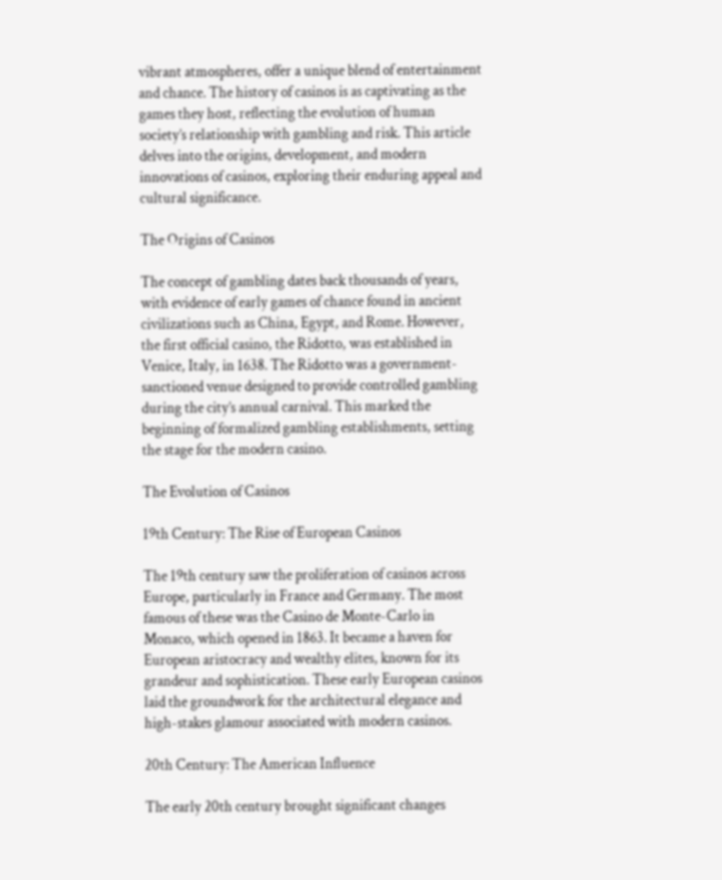vibrant atmospheres, offer a unique blend of entertainment and chance. The history of casinos is as captivating as the games they host, reflecting the evolution of human society’s relationship with gambling and risk. This article delves into the origins, development, and modern innovations of casinos, exploring their enduring appeal and cultural significance.

The Origins of Casinos

The concept of gambling dates back thousands of years, with evidence of early games of chance found in ancient civilizations such as China, Egypt, and Rome. However, the first official casino, the Ridotto, was established in Venice, Italy, in 1638. The Ridotto was a government-sanctioned venue designed to provide controlled gambling during the city’s annual carnival. This marked the beginning of formalized gambling establishments, setting the stage for the modern casino.

The Evolution of Casinos

19th Century: The Rise of European Casinos

The 19th century saw the proliferation of casinos across Europe, particularly in France and Germany. The most famous of these was the Casino de Monte-Carlo in Monaco, which opened in 1863. It became a haven for European aristocracy and wealthy elites, known for its grandeur and sophistication. These early European casinos laid the groundwork for the architectural elegance and high-stakes glamour associated with modern casinos.

20th Century: The American Influence

The early 20th century brought significant changes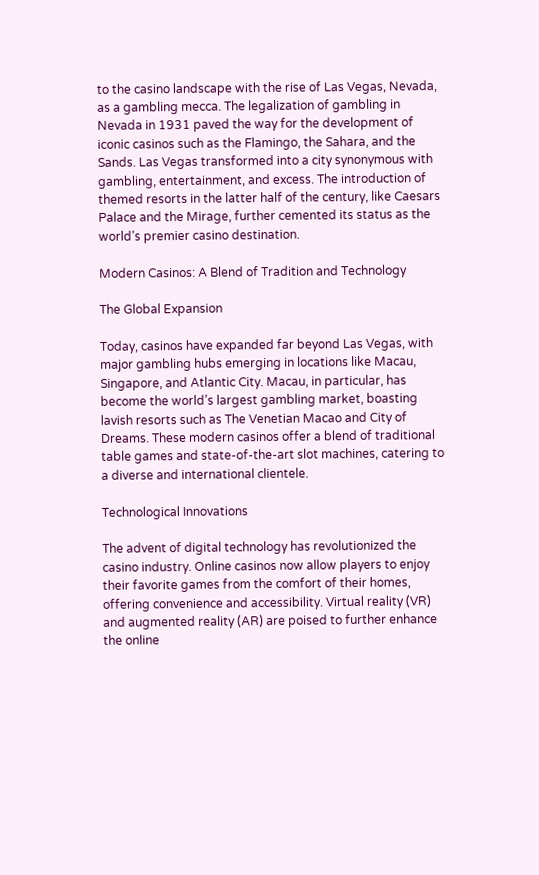to the casino landscape with the rise of Las Vegas, Nevada, as a gambling mecca. The legalization of gambling in Nevada in 1931 paved the way for the development of iconic casinos such as the Flamingo, the Sahara, and the Sands. Las Vegas transformed into a city synonymous with gambling, entertainment, and excess. The introduction of themed resorts in the latter half of the century, like Caesars Palace and the Mirage, further cemented its status as the world’s premier casino destination.

Modern Casinos: A Blend of Tradition and Technology

The Global Expansion

Today, casinos have expanded far beyond Las Vegas, with major gambling hubs emerging in locations like Macau, Singapore, and Atlantic City. Macau, in particular, has become the world’s largest gambling market, boasting lavish resorts such as The Venetian Macao and City of Dreams. These modern casinos offer a blend of traditional table games and state-of-the-art slot machines, catering to a diverse and international clientele.

Technological Innovations

The advent of digital technology has revolutionized the casino industry. Online casinos now allow players to enjoy their favorite games from the comfort of their homes, offering convenience and accessibility. Virtual reality (VR) and augmented reality (AR) are poised to further enhance the online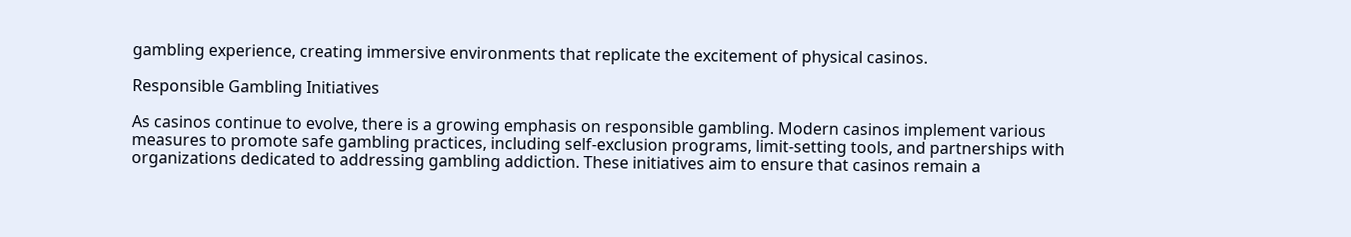gambling experience, creating immersive environments that replicate the excitement of physical casinos.

Responsible Gambling Initiatives

As casinos continue to evolve, there is a growing emphasis on responsible gambling. Modern casinos implement various measures to promote safe gambling practices, including self-exclusion programs, limit-setting tools, and partnerships with organizations dedicated to addressing gambling addiction. These initiatives aim to ensure that casinos remain a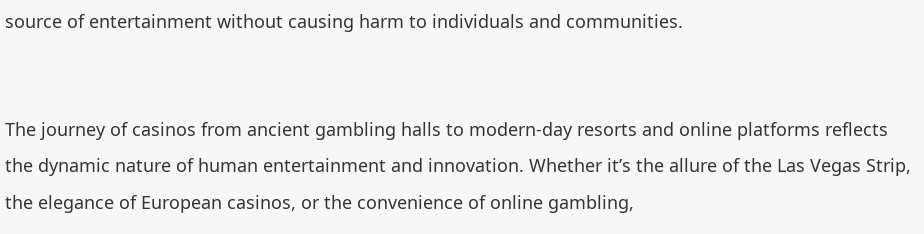source of entertainment without causing harm to individuals and communities.


The journey of casinos from ancient gambling halls to modern-day resorts and online platforms reflects the dynamic nature of human entertainment and innovation. Whether it’s the allure of the Las Vegas Strip, the elegance of European casinos, or the convenience of online gambling,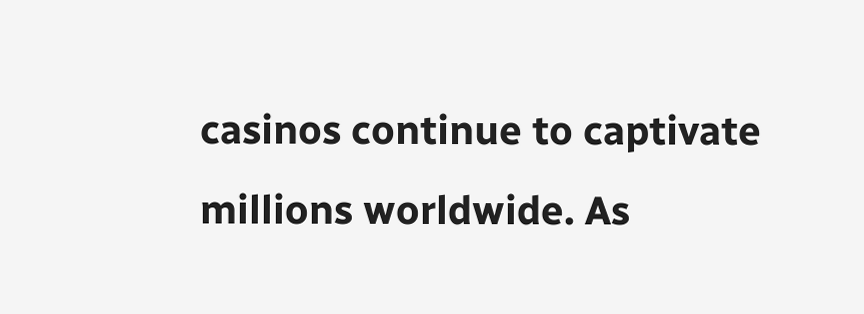casinos continue to captivate millions worldwide. As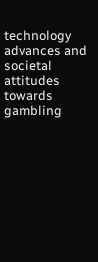technology advances and societal attitudes towards gambling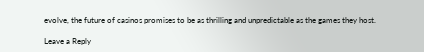evolve, the future of casinos promises to be as thrilling and unpredictable as the games they host.

Leave a Reply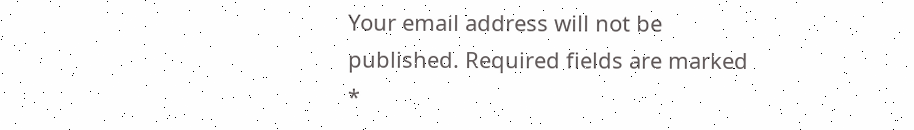Your email address will not be published. Required fields are marked *